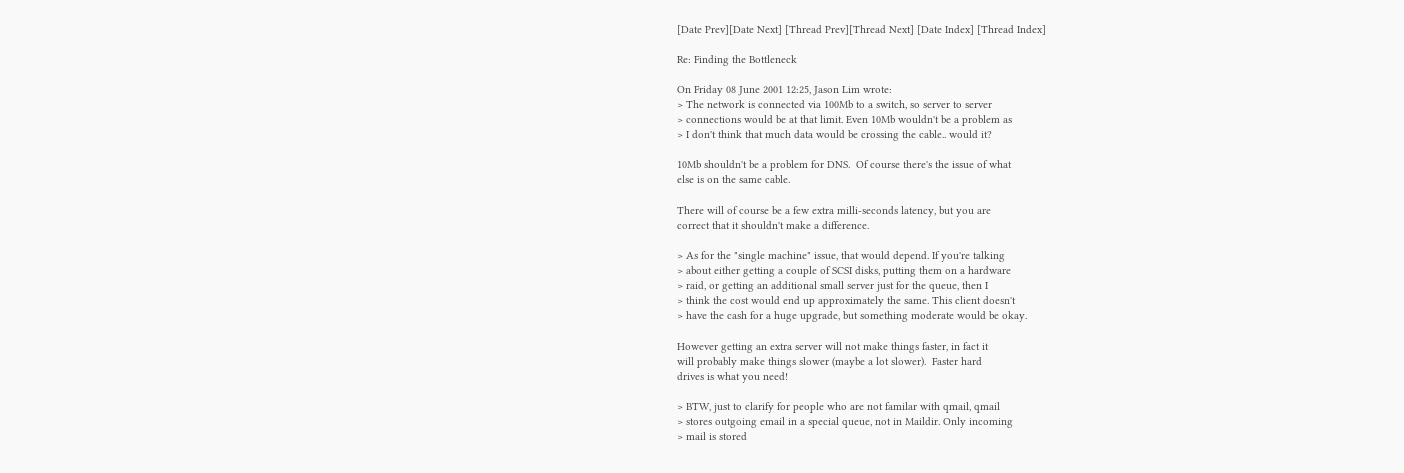[Date Prev][Date Next] [Thread Prev][Thread Next] [Date Index] [Thread Index]

Re: Finding the Bottleneck

On Friday 08 June 2001 12:25, Jason Lim wrote:
> The network is connected via 100Mb to a switch, so server to server
> connections would be at that limit. Even 10Mb wouldn't be a problem as
> I don't think that much data would be crossing the cable.. would it?

10Mb shouldn't be a problem for DNS.  Of course there's the issue of what
else is on the same cable.

There will of course be a few extra milli-seconds latency, but you are
correct that it shouldn't make a difference.

> As for the "single machine" issue, that would depend. If you're talking
> about either getting a couple of SCSI disks, putting them on a hardware
> raid, or getting an additional small server just for the queue, then I
> think the cost would end up approximately the same. This client doesn't
> have the cash for a huge upgrade, but something moderate would be okay.

However getting an extra server will not make things faster, in fact it
will probably make things slower (maybe a lot slower).  Faster hard
drives is what you need!

> BTW, just to clarify for people who are not familar with qmail, qmail
> stores outgoing email in a special queue, not in Maildir. Only incoming
> mail is stored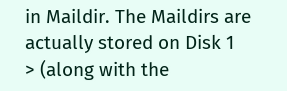in Maildir. The Maildirs are actually stored on Disk 1
> (along with the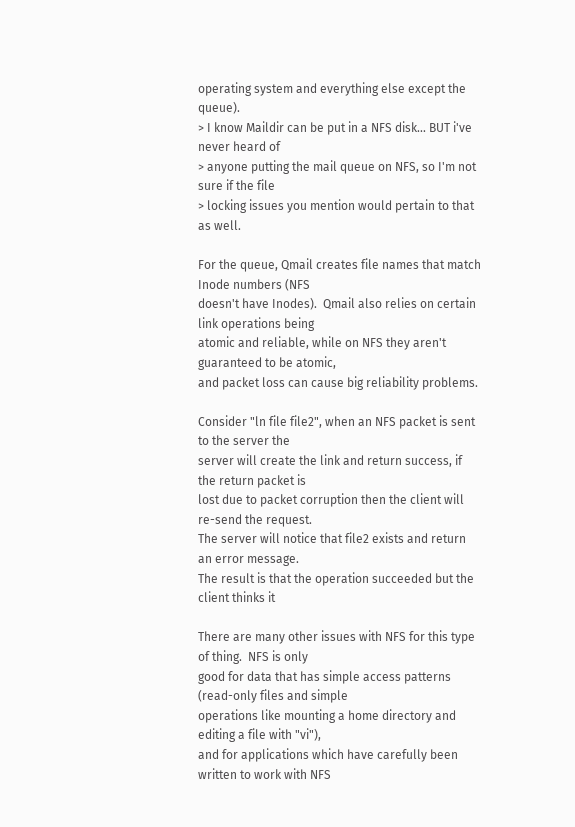operating system and everything else except the queue).
> I know Maildir can be put in a NFS disk... BUT i've never heard of
> anyone putting the mail queue on NFS, so I'm not sure if the file
> locking issues you mention would pertain to that as well.

For the queue, Qmail creates file names that match Inode numbers (NFS
doesn't have Inodes).  Qmail also relies on certain link operations being
atomic and reliable, while on NFS they aren't guaranteed to be atomic,
and packet loss can cause big reliability problems.

Consider "ln file file2", when an NFS packet is sent to the server the
server will create the link and return success, if the return packet is
lost due to packet corruption then the client will re-send the request.
The server will notice that file2 exists and return an error message.
The result is that the operation succeeded but the client thinks it

There are many other issues with NFS for this type of thing.  NFS is only
good for data that has simple access patterns (read-only files and simple
operations like mounting a home directory and editing a file with "vi"),
and for applications which have carefully been written to work with NFS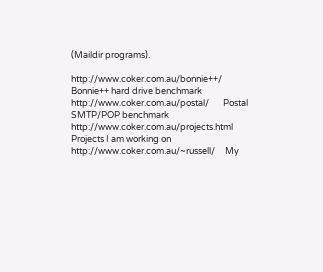(Maildir programs).

http://www.coker.com.au/bonnie++/     Bonnie++ hard drive benchmark
http://www.coker.com.au/postal/       Postal SMTP/POP benchmark
http://www.coker.com.au/projects.html Projects I am working on
http://www.coker.com.au/~russell/     My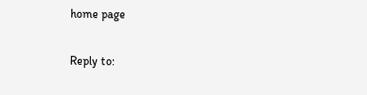home page

Reply to: